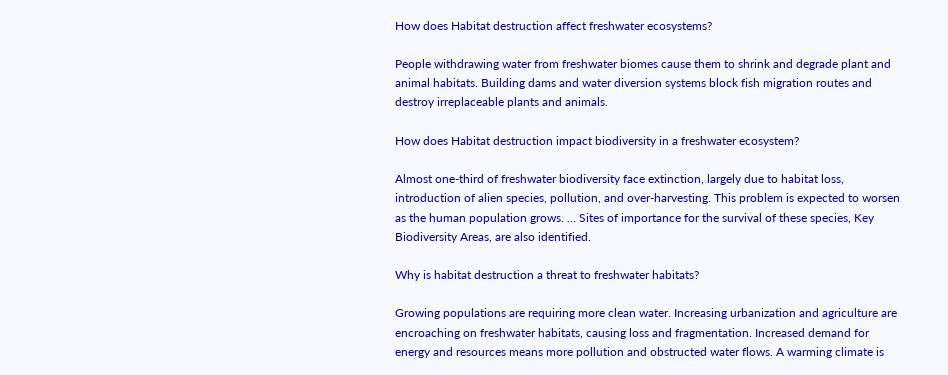How does Habitat destruction affect freshwater ecosystems?

People withdrawing water from freshwater biomes cause them to shrink and degrade plant and animal habitats. Building dams and water diversion systems block fish migration routes and destroy irreplaceable plants and animals.

How does Habitat destruction impact biodiversity in a freshwater ecosystem?

Almost one-third of freshwater biodiversity face extinction, largely due to habitat loss, introduction of alien species, pollution, and over-harvesting. This problem is expected to worsen as the human population grows. … Sites of importance for the survival of these species, Key Biodiversity Areas, are also identified.

Why is habitat destruction a threat to freshwater habitats?

Growing populations are requiring more clean water. Increasing urbanization and agriculture are encroaching on freshwater habitats, causing loss and fragmentation. Increased demand for energy and resources means more pollution and obstructed water flows. A warming climate is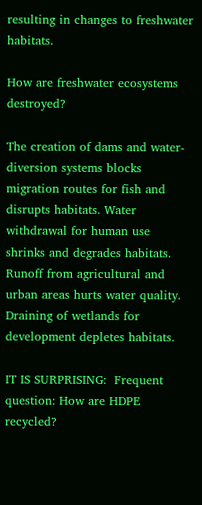resulting in changes to freshwater habitats.

How are freshwater ecosystems destroyed?

The creation of dams and water-diversion systems blocks migration routes for fish and disrupts habitats. Water withdrawal for human use shrinks and degrades habitats. Runoff from agricultural and urban areas hurts water quality. Draining of wetlands for development depletes habitats.

IT IS SURPRISING:  Frequent question: How are HDPE recycled?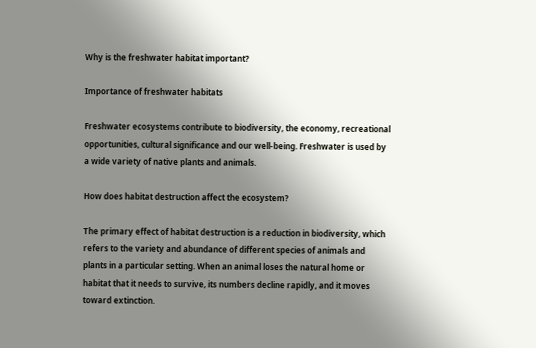Why is the freshwater habitat important?

Importance of freshwater habitats

Freshwater ecosystems contribute to biodiversity, the economy, recreational opportunities, cultural significance and our well-being. Freshwater is used by a wide variety of native plants and animals.

How does habitat destruction affect the ecosystem?

The primary effect of habitat destruction is a reduction in biodiversity, which refers to the variety and abundance of different species of animals and plants in a particular setting. When an animal loses the natural home or habitat that it needs to survive, its numbers decline rapidly, and it moves toward extinction.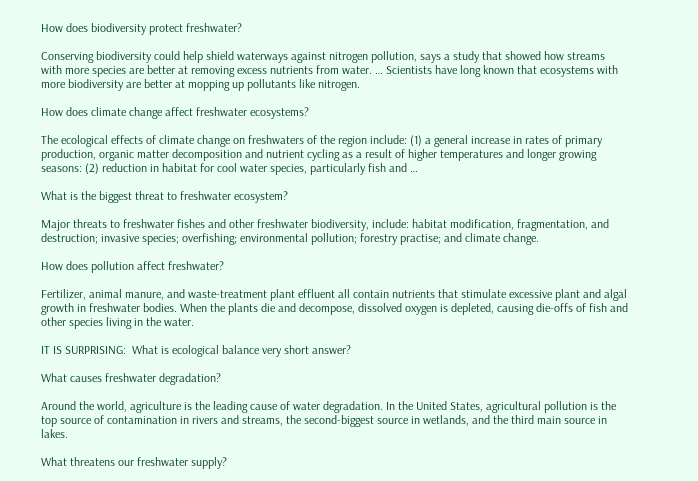How does biodiversity protect freshwater?

Conserving biodiversity could help shield waterways against nitrogen pollution, says a study that showed how streams with more species are better at removing excess nutrients from water. … Scientists have long known that ecosystems with more biodiversity are better at mopping up pollutants like nitrogen.

How does climate change affect freshwater ecosystems?

The ecological effects of climate change on freshwaters of the region include: (1) a general increase in rates of primary production, organic matter decomposition and nutrient cycling as a result of higher temperatures and longer growing seasons: (2) reduction in habitat for cool water species, particularly fish and …

What is the biggest threat to freshwater ecosystem?

Major threats to freshwater fishes and other freshwater biodiversity, include: habitat modification, fragmentation, and destruction; invasive species; overfishing; environmental pollution; forestry practise; and climate change.

How does pollution affect freshwater?

Fertilizer, animal manure, and waste-treatment plant effluent all contain nutrients that stimulate excessive plant and algal growth in freshwater bodies. When the plants die and decompose, dissolved oxygen is depleted, causing die-offs of fish and other species living in the water.

IT IS SURPRISING:  What is ecological balance very short answer?

What causes freshwater degradation?

Around the world, agriculture is the leading cause of water degradation. In the United States, agricultural pollution is the top source of contamination in rivers and streams, the second-biggest source in wetlands, and the third main source in lakes.

What threatens our freshwater supply?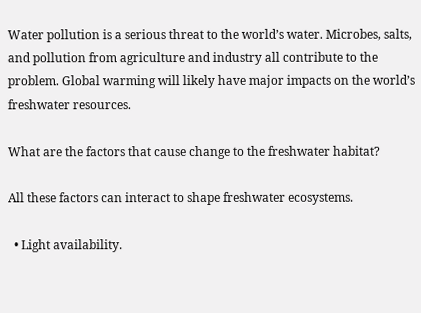Water pollution is a serious threat to the world’s water. Microbes, salts, and pollution from agriculture and industry all contribute to the problem. Global warming will likely have major impacts on the world’s freshwater resources.

What are the factors that cause change to the freshwater habitat?

All these factors can interact to shape freshwater ecosystems.

  • Light availability.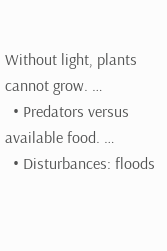Without light, plants cannot grow. …
  • Predators versus available food. …
  • Disturbances: floods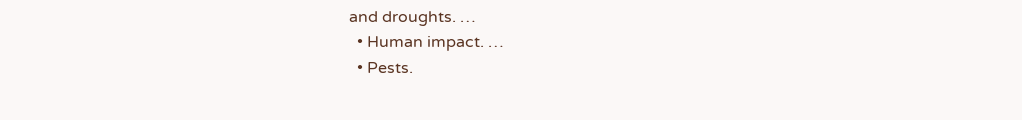and droughts. …
  • Human impact. …
  • Pests.